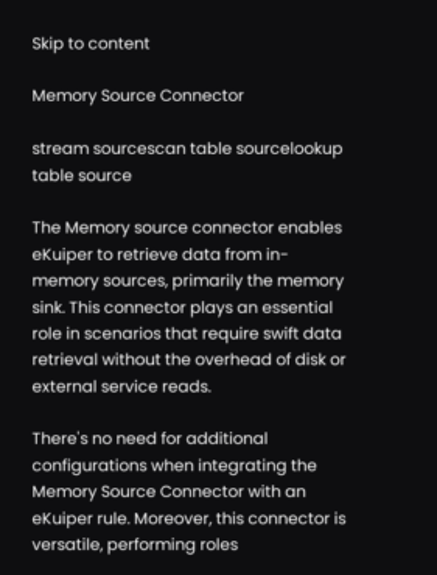Skip to content

Memory Source Connector

stream sourcescan table sourcelookup table source

The Memory source connector enables eKuiper to retrieve data from in-memory sources, primarily the memory sink. This connector plays an essential role in scenarios that require swift data retrieval without the overhead of disk or external service reads.

There's no need for additional configurations when integrating the Memory Source Connector with an eKuiper rule. Moreover, this connector is versatile, performing roles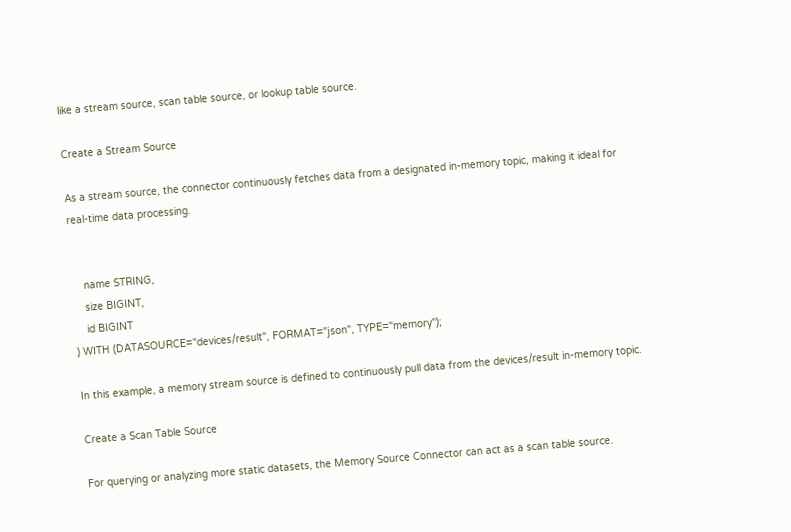like a stream source, scan table source, or lookup table source.

Create a Stream Source

As a stream source, the connector continuously fetches data from a designated in-memory topic, making it ideal for real-time data processing.


    name STRING,
    size BIGINT,
    id BIGINT
) WITH (DATASOURCE="devices/result", FORMAT="json", TYPE="memory");

In this example, a memory stream source is defined to continuously pull data from the devices/result in-memory topic.

Create a Scan Table Source

For querying or analyzing more static datasets, the Memory Source Connector can act as a scan table source.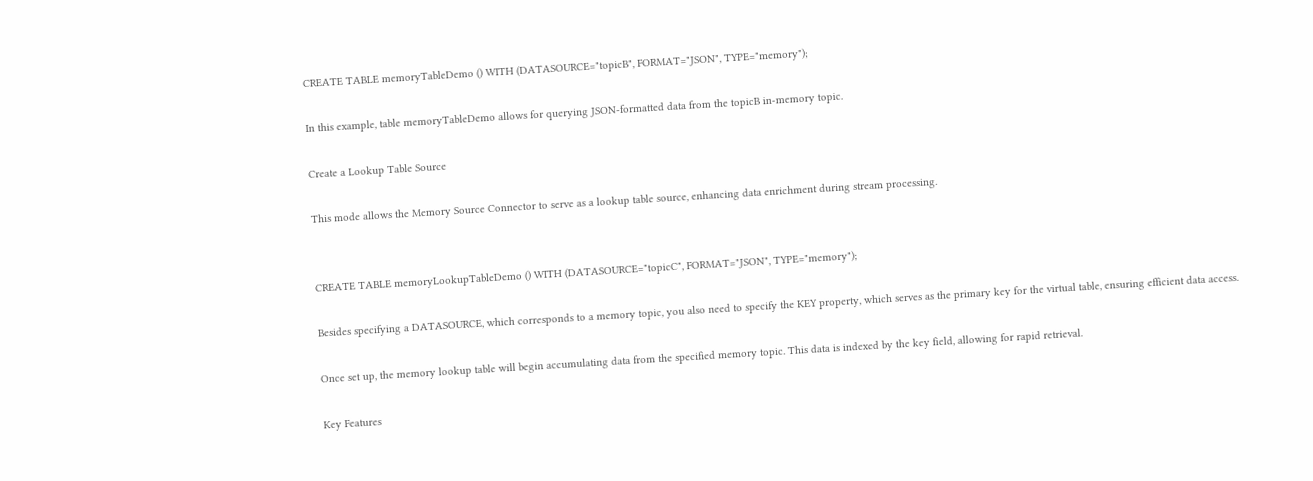CREATE TABLE memoryTableDemo () WITH (DATASOURCE="topicB", FORMAT="JSON", TYPE="memory");

In this example, table memoryTableDemo allows for querying JSON-formatted data from the topicB in-memory topic.

Create a Lookup Table Source

This mode allows the Memory Source Connector to serve as a lookup table source, enhancing data enrichment during stream processing.


CREATE TABLE memoryLookupTableDemo () WITH (DATASOURCE="topicC", FORMAT="JSON", TYPE="memory");

Besides specifying a DATASOURCE, which corresponds to a memory topic, you also need to specify the KEY property, which serves as the primary key for the virtual table, ensuring efficient data access.

Once set up, the memory lookup table will begin accumulating data from the specified memory topic. This data is indexed by the key field, allowing for rapid retrieval.

Key Features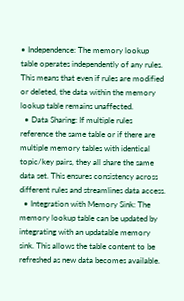• Independence: The memory lookup table operates independently of any rules. This means that even if rules are modified or deleted, the data within the memory lookup table remains unaffected.
  • Data Sharing: If multiple rules reference the same table or if there are multiple memory tables with identical topic/key pairs, they all share the same data set. This ensures consistency across different rules and streamlines data access.
  • Integration with Memory Sink: The memory lookup table can be updated by integrating with an updatable memory sink. This allows the table content to be refreshed as new data becomes available.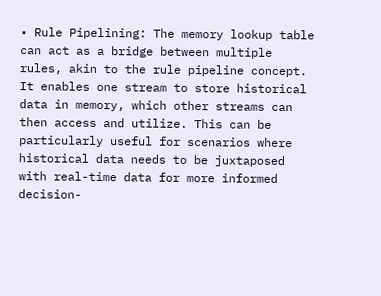• Rule Pipelining: The memory lookup table can act as a bridge between multiple rules, akin to the rule pipeline concept. It enables one stream to store historical data in memory, which other streams can then access and utilize. This can be particularly useful for scenarios where historical data needs to be juxtaposed with real-time data for more informed decision-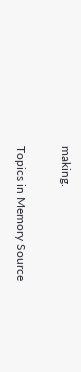making.

Topics in Memory Source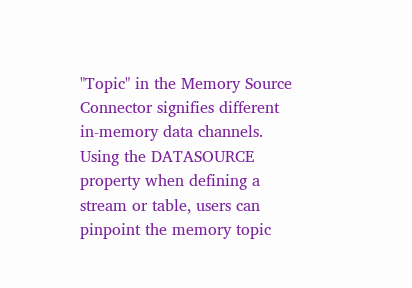"Topic" in the Memory Source Connector signifies different in-memory data channels. Using the DATASOURCE property when defining a stream or table, users can pinpoint the memory topic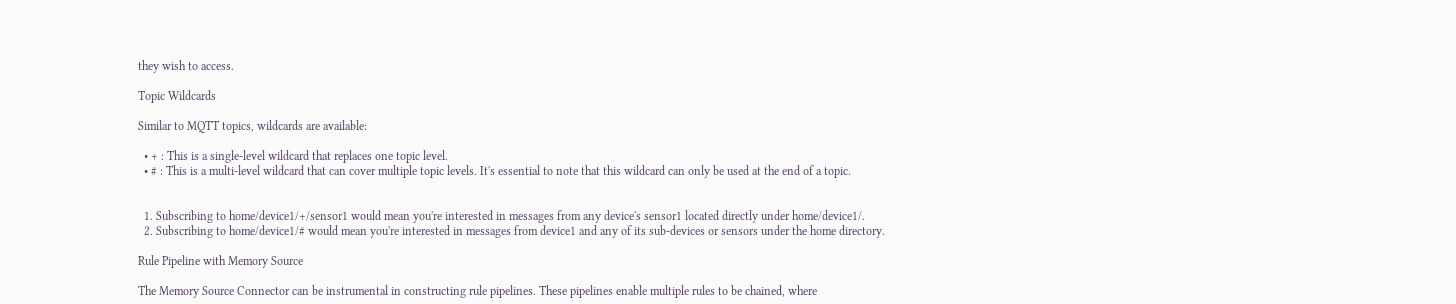they wish to access.

Topic Wildcards

Similar to MQTT topics, wildcards are available:

  • + : This is a single-level wildcard that replaces one topic level.
  • # : This is a multi-level wildcard that can cover multiple topic levels. It's essential to note that this wildcard can only be used at the end of a topic.


  1. Subscribing to home/device1/+/sensor1 would mean you're interested in messages from any device's sensor1 located directly under home/device1/.
  2. Subscribing to home/device1/# would mean you're interested in messages from device1 and any of its sub-devices or sensors under the home directory.

Rule Pipeline with Memory Source

The Memory Source Connector can be instrumental in constructing rule pipelines. These pipelines enable multiple rules to be chained, where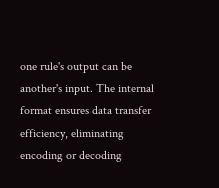one rule's output can be another's input. The internal format ensures data transfer efficiency, eliminating encoding or decoding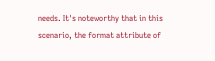needs. It's noteworthy that in this scenario, the format attribute of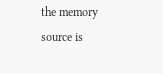the memory source is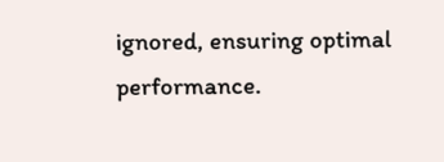ignored, ensuring optimal performance.